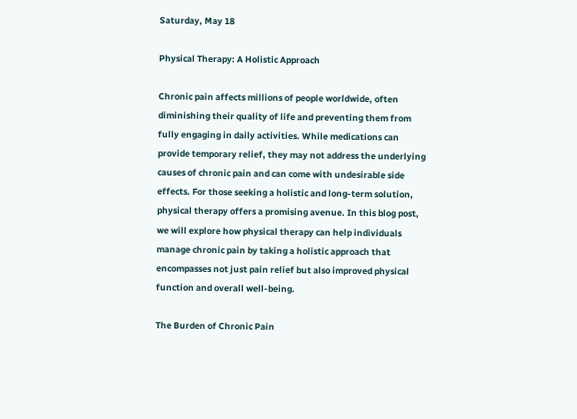Saturday, May 18

Physical Therapy: A Holistic Approach

Chronic pain affects millions of people worldwide, often diminishing their quality of life and preventing them from fully engaging in daily activities. While medications can provide temporary relief, they may not address the underlying causes of chronic pain and can come with undesirable side effects. For those seeking a holistic and long-term solution, physical therapy offers a promising avenue. In this blog post, we will explore how physical therapy can help individuals manage chronic pain by taking a holistic approach that encompasses not just pain relief but also improved physical function and overall well-being.

The Burden of Chronic Pain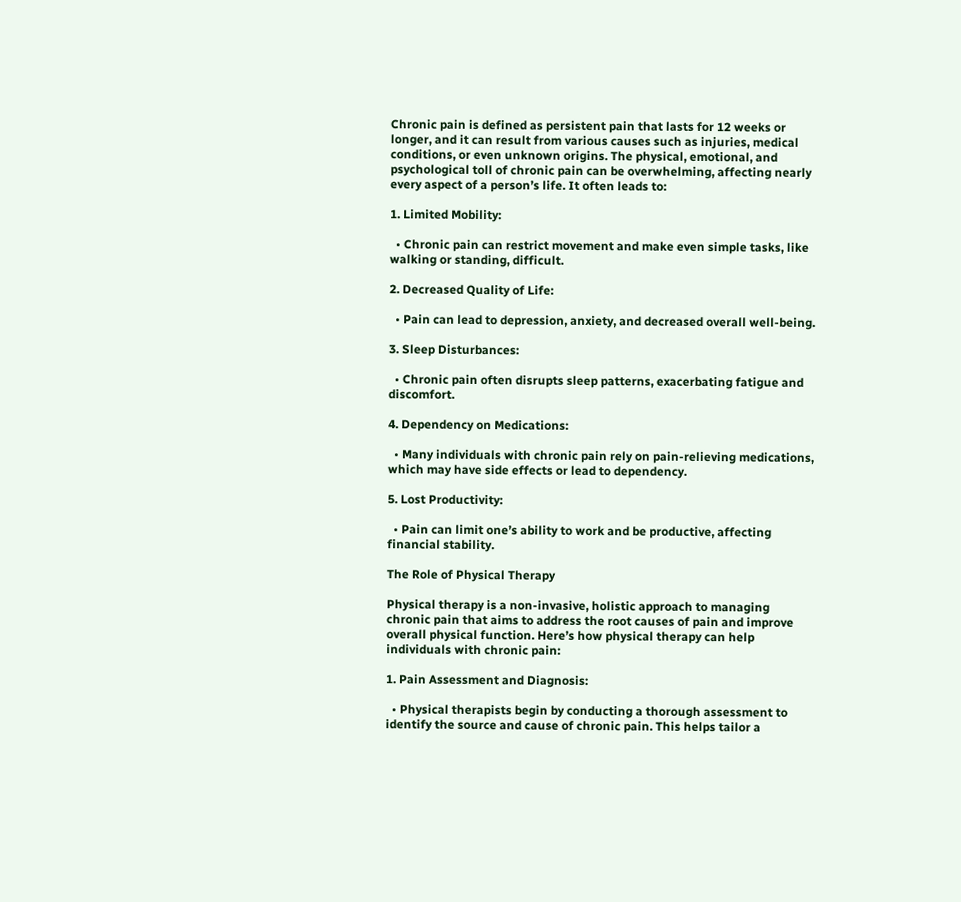Chronic pain is defined as persistent pain that lasts for 12 weeks or longer, and it can result from various causes such as injuries, medical conditions, or even unknown origins. The physical, emotional, and psychological toll of chronic pain can be overwhelming, affecting nearly every aspect of a person’s life. It often leads to:

1. Limited Mobility:

  • Chronic pain can restrict movement and make even simple tasks, like walking or standing, difficult.

2. Decreased Quality of Life:

  • Pain can lead to depression, anxiety, and decreased overall well-being.

3. Sleep Disturbances:

  • Chronic pain often disrupts sleep patterns, exacerbating fatigue and discomfort.

4. Dependency on Medications:

  • Many individuals with chronic pain rely on pain-relieving medications, which may have side effects or lead to dependency.

5. Lost Productivity:

  • Pain can limit one’s ability to work and be productive, affecting financial stability.

The Role of Physical Therapy

Physical therapy is a non-invasive, holistic approach to managing chronic pain that aims to address the root causes of pain and improve overall physical function. Here’s how physical therapy can help individuals with chronic pain:

1. Pain Assessment and Diagnosis:

  • Physical therapists begin by conducting a thorough assessment to identify the source and cause of chronic pain. This helps tailor a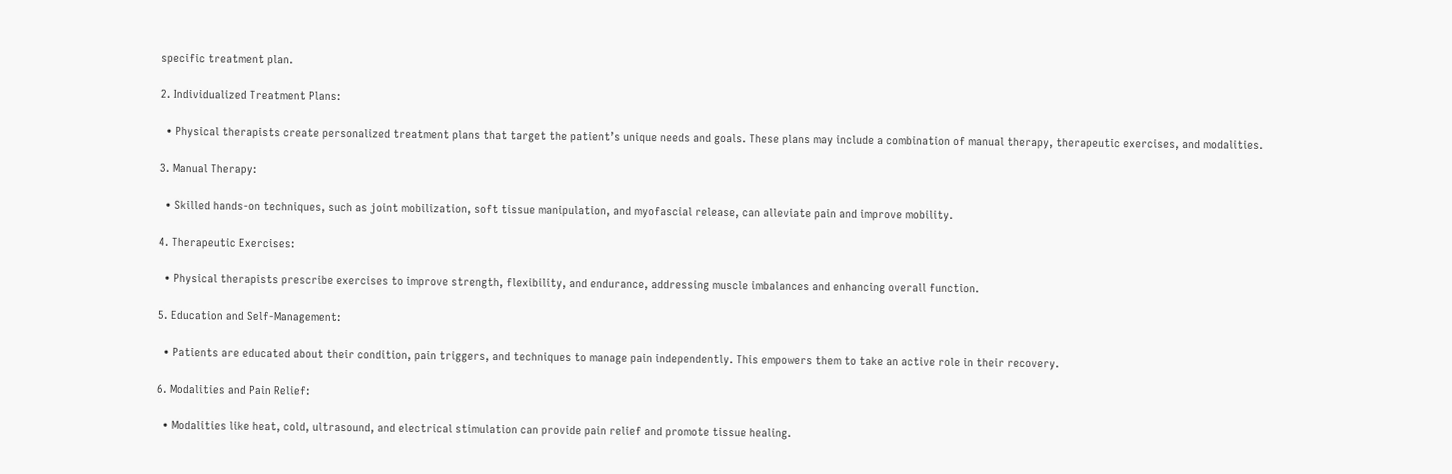specific treatment plan.

2. Individualized Treatment Plans:

  • Physical therapists create personalized treatment plans that target the patient’s unique needs and goals. These plans may include a combination of manual therapy, therapeutic exercises, and modalities.

3. Manual Therapy:

  • Skilled hands-on techniques, such as joint mobilization, soft tissue manipulation, and myofascial release, can alleviate pain and improve mobility.

4. Therapeutic Exercises:

  • Physical therapists prescribe exercises to improve strength, flexibility, and endurance, addressing muscle imbalances and enhancing overall function.

5. Education and Self-Management:

  • Patients are educated about their condition, pain triggers, and techniques to manage pain independently. This empowers them to take an active role in their recovery.

6. Modalities and Pain Relief:

  • Modalities like heat, cold, ultrasound, and electrical stimulation can provide pain relief and promote tissue healing.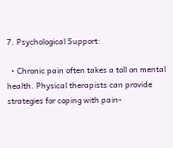7. Psychological Support:

  • Chronic pain often takes a toll on mental health. Physical therapists can provide strategies for coping with pain-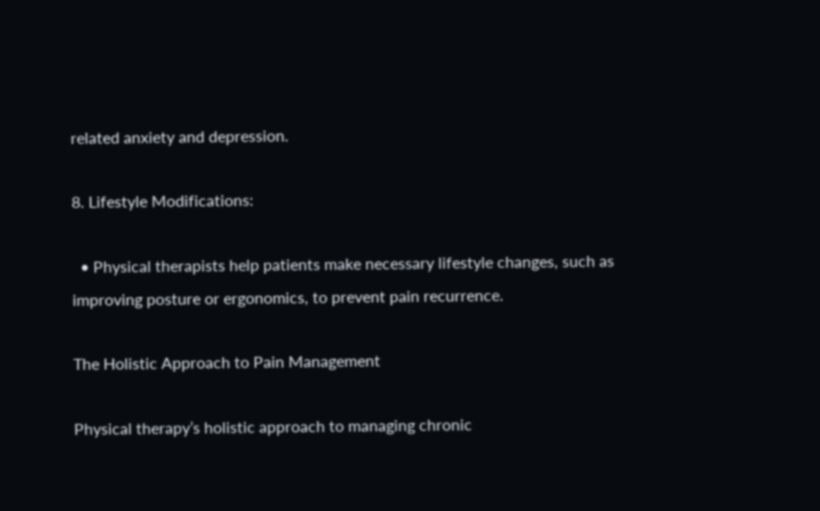related anxiety and depression.

8. Lifestyle Modifications:

  • Physical therapists help patients make necessary lifestyle changes, such as improving posture or ergonomics, to prevent pain recurrence.

The Holistic Approach to Pain Management

Physical therapy’s holistic approach to managing chronic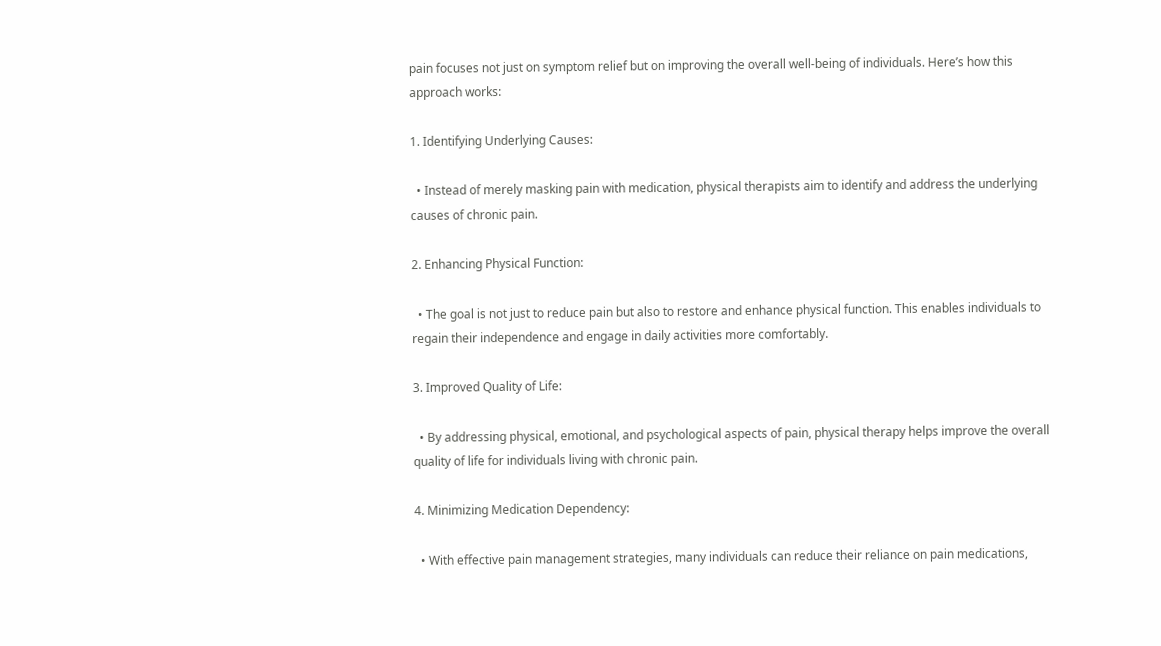pain focuses not just on symptom relief but on improving the overall well-being of individuals. Here’s how this approach works:

1. Identifying Underlying Causes:

  • Instead of merely masking pain with medication, physical therapists aim to identify and address the underlying causes of chronic pain.

2. Enhancing Physical Function:

  • The goal is not just to reduce pain but also to restore and enhance physical function. This enables individuals to regain their independence and engage in daily activities more comfortably.

3. Improved Quality of Life:

  • By addressing physical, emotional, and psychological aspects of pain, physical therapy helps improve the overall quality of life for individuals living with chronic pain.

4. Minimizing Medication Dependency:

  • With effective pain management strategies, many individuals can reduce their reliance on pain medications,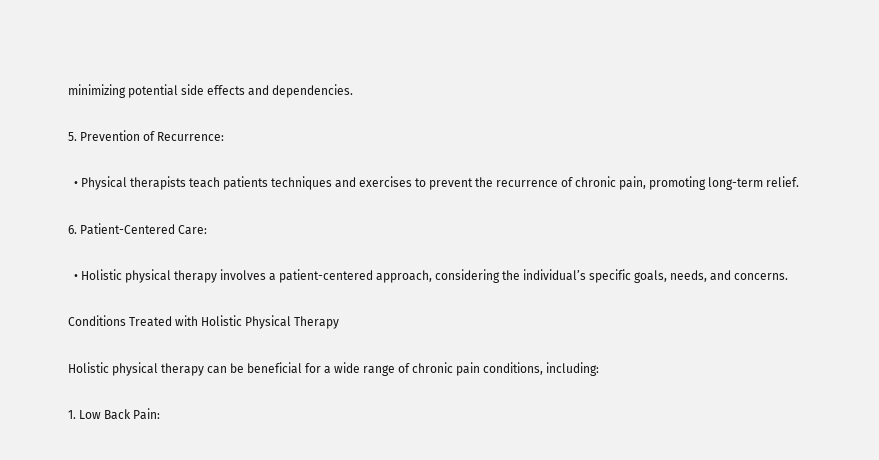minimizing potential side effects and dependencies.

5. Prevention of Recurrence:

  • Physical therapists teach patients techniques and exercises to prevent the recurrence of chronic pain, promoting long-term relief.

6. Patient-Centered Care:

  • Holistic physical therapy involves a patient-centered approach, considering the individual’s specific goals, needs, and concerns.

Conditions Treated with Holistic Physical Therapy

Holistic physical therapy can be beneficial for a wide range of chronic pain conditions, including:

1. Low Back Pain: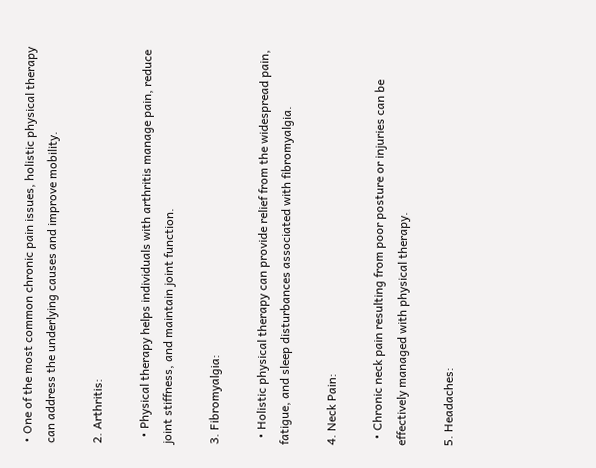• One of the most common chronic pain issues, holistic physical therapy can address the underlying causes and improve mobility.

2. Arthritis:

  • Physical therapy helps individuals with arthritis manage pain, reduce joint stiffness, and maintain joint function.

3. Fibromyalgia:

  • Holistic physical therapy can provide relief from the widespread pain, fatigue, and sleep disturbances associated with fibromyalgia.

4. Neck Pain:

  • Chronic neck pain resulting from poor posture or injuries can be effectively managed with physical therapy.

5. Headaches: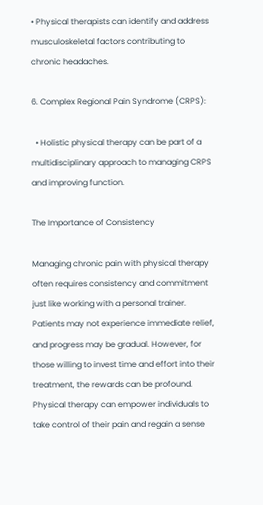• Physical therapists can identify and address musculoskeletal factors contributing to chronic headaches.

6. Complex Regional Pain Syndrome (CRPS):

  • Holistic physical therapy can be part of a multidisciplinary approach to managing CRPS and improving function.

The Importance of Consistency

Managing chronic pain with physical therapy often requires consistency and commitment just like working with a personal trainer. Patients may not experience immediate relief, and progress may be gradual. However, for those willing to invest time and effort into their treatment, the rewards can be profound. Physical therapy can empower individuals to take control of their pain and regain a sense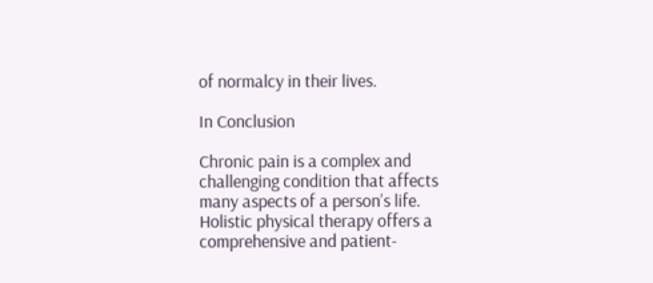of normalcy in their lives.

In Conclusion

Chronic pain is a complex and challenging condition that affects many aspects of a person’s life. Holistic physical therapy offers a comprehensive and patient-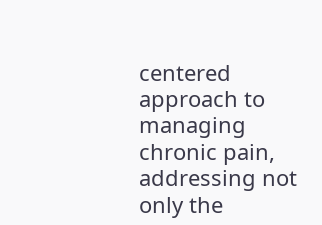centered approach to managing chronic pain, addressing not only the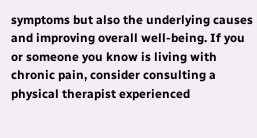symptoms but also the underlying causes and improving overall well-being. If you or someone you know is living with chronic pain, consider consulting a physical therapist experienced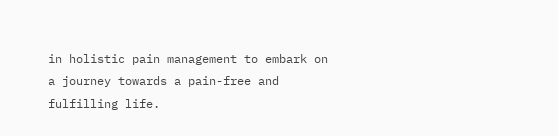in holistic pain management to embark on a journey towards a pain-free and fulfilling life.